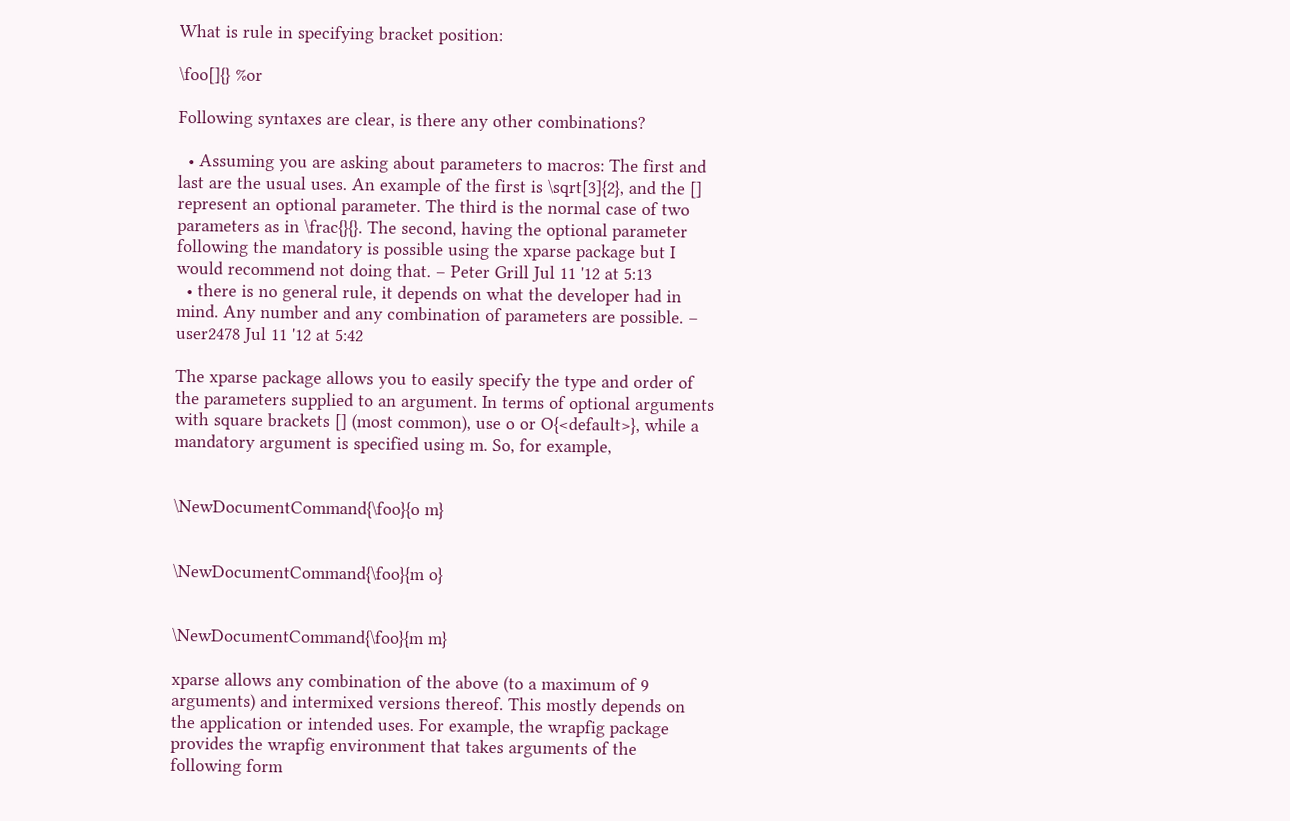What is rule in specifying bracket position:

\foo[]{} %or

Following syntaxes are clear, is there any other combinations?

  • Assuming you are asking about parameters to macros: The first and last are the usual uses. An example of the first is \sqrt[3]{2}, and the [] represent an optional parameter. The third is the normal case of two parameters as in \frac{}{}. The second, having the optional parameter following the mandatory is possible using the xparse package but I would recommend not doing that. – Peter Grill Jul 11 '12 at 5:13
  • there is no general rule, it depends on what the developer had in mind. Any number and any combination of parameters are possible. – user2478 Jul 11 '12 at 5:42

The xparse package allows you to easily specify the type and order of the parameters supplied to an argument. In terms of optional arguments with square brackets [] (most common), use o or O{<default>}, while a mandatory argument is specified using m. So, for example,


\NewDocumentCommand{\foo}{o m}


\NewDocumentCommand{\foo}{m o}


\NewDocumentCommand{\foo}{m m}

xparse allows any combination of the above (to a maximum of 9 arguments) and intermixed versions thereof. This mostly depends on the application or intended uses. For example, the wrapfig package provides the wrapfig environment that takes arguments of the following form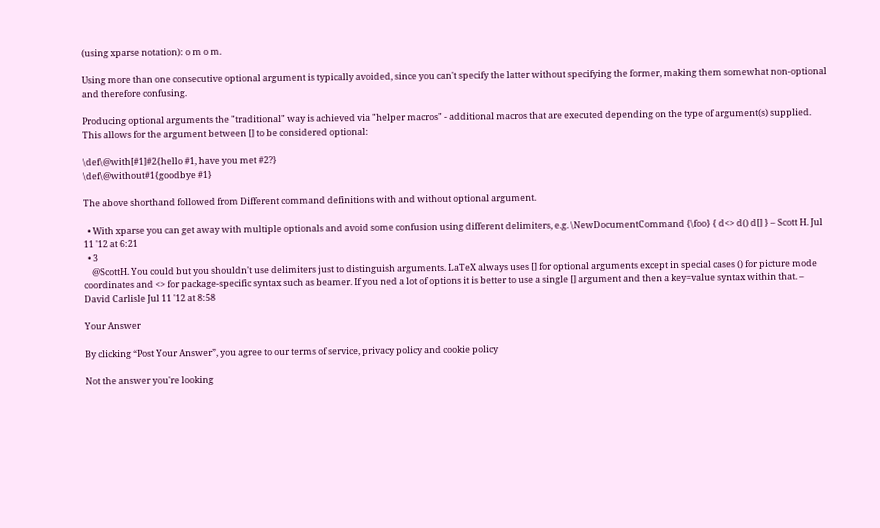(using xparse notation): o m o m.

Using more than one consecutive optional argument is typically avoided, since you can't specify the latter without specifying the former, making them somewhat non-optional and therefore confusing.

Producing optional arguments the "traditional" way is achieved via "helper macros" - additional macros that are executed depending on the type of argument(s) supplied. This allows for the argument between [] to be considered optional:

\def\@with[#1]#2{hello #1, have you met #2?}
\def\@without#1{goodbye #1}

The above shorthand followed from Different command definitions with and without optional argument.

  • With xparse you can get away with multiple optionals and avoid some confusion using different delimiters, e.g. \NewDocumentCommand {\foo} { d<> d() d[] } – Scott H. Jul 11 '12 at 6:21
  • 3
    @ScottH. You could but you shouldn't use delimiters just to distinguish arguments. LaTeX always uses [] for optional arguments except in special cases () for picture mode coordinates and <> for package-specific syntax such as beamer. If you ned a lot of options it is better to use a single [] argument and then a key=value syntax within that. – David Carlisle Jul 11 '12 at 8:58

Your Answer

By clicking “Post Your Answer”, you agree to our terms of service, privacy policy and cookie policy

Not the answer you're looking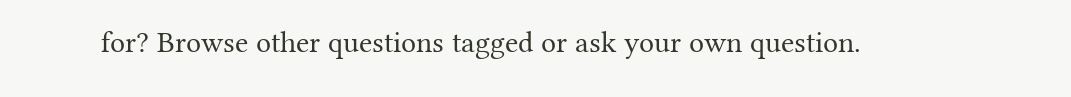for? Browse other questions tagged or ask your own question.